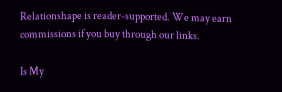Relationshape is reader-supported. We may earn commissions if you buy through our links.

Is My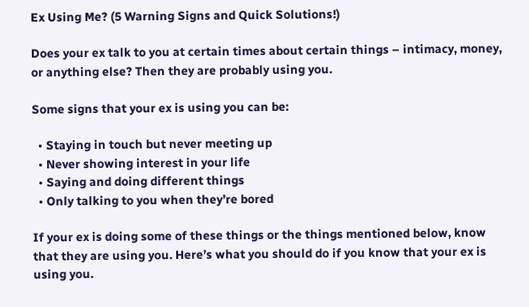Ex Using Me? (5 Warning Signs and Quick Solutions!)

Does your ex talk to you at certain times about certain things – intimacy, money, or anything else? Then they are probably using you.

Some signs that your ex is using you can be:

  • Staying in touch but never meeting up
  • Never showing interest in your life
  • Saying and doing different things
  • Only talking to you when they’re bored

If your ex is doing some of these things or the things mentioned below, know that they are using you. Here’s what you should do if you know that your ex is using you.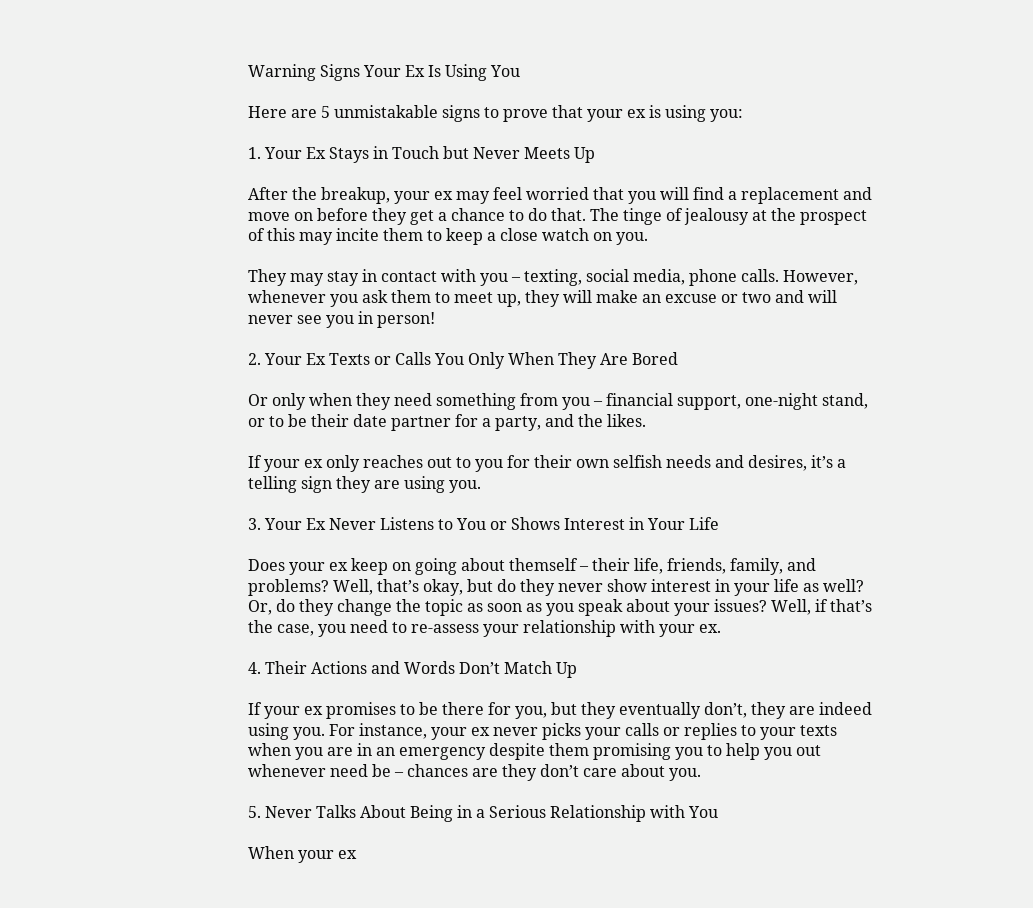Warning Signs Your Ex Is Using You

Here are 5 unmistakable signs to prove that your ex is using you:

1. Your Ex Stays in Touch but Never Meets Up

After the breakup, your ex may feel worried that you will find a replacement and move on before they get a chance to do that. The tinge of jealousy at the prospect of this may incite them to keep a close watch on you.

They may stay in contact with you – texting, social media, phone calls. However, whenever you ask them to meet up, they will make an excuse or two and will never see you in person!

2. Your Ex Texts or Calls You Only When They Are Bored

Or only when they need something from you – financial support, one-night stand, or to be their date partner for a party, and the likes.

If your ex only reaches out to you for their own selfish needs and desires, it’s a telling sign they are using you.

3. Your Ex Never Listens to You or Shows Interest in Your Life

Does your ex keep on going about themself – their life, friends, family, and problems? Well, that’s okay, but do they never show interest in your life as well? Or, do they change the topic as soon as you speak about your issues? Well, if that’s the case, you need to re-assess your relationship with your ex.

4. Their Actions and Words Don’t Match Up

If your ex promises to be there for you, but they eventually don’t, they are indeed using you. For instance, your ex never picks your calls or replies to your texts when you are in an emergency despite them promising you to help you out whenever need be – chances are they don’t care about you.

5. Never Talks About Being in a Serious Relationship with You

When your ex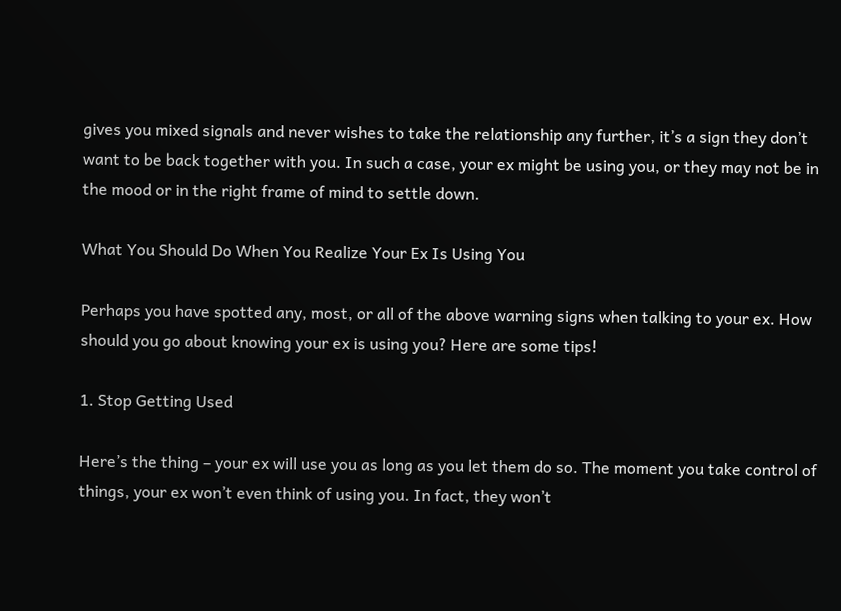gives you mixed signals and never wishes to take the relationship any further, it’s a sign they don’t want to be back together with you. In such a case, your ex might be using you, or they may not be in the mood or in the right frame of mind to settle down.

What You Should Do When You Realize Your Ex Is Using You

Perhaps you have spotted any, most, or all of the above warning signs when talking to your ex. How should you go about knowing your ex is using you? Here are some tips!

1. Stop Getting Used

Here’s the thing – your ex will use you as long as you let them do so. The moment you take control of things, your ex won’t even think of using you. In fact, they won’t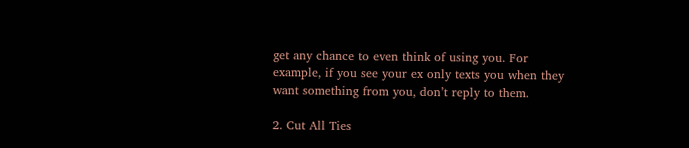get any chance to even think of using you. For example, if you see your ex only texts you when they want something from you, don’t reply to them.

2. Cut All Ties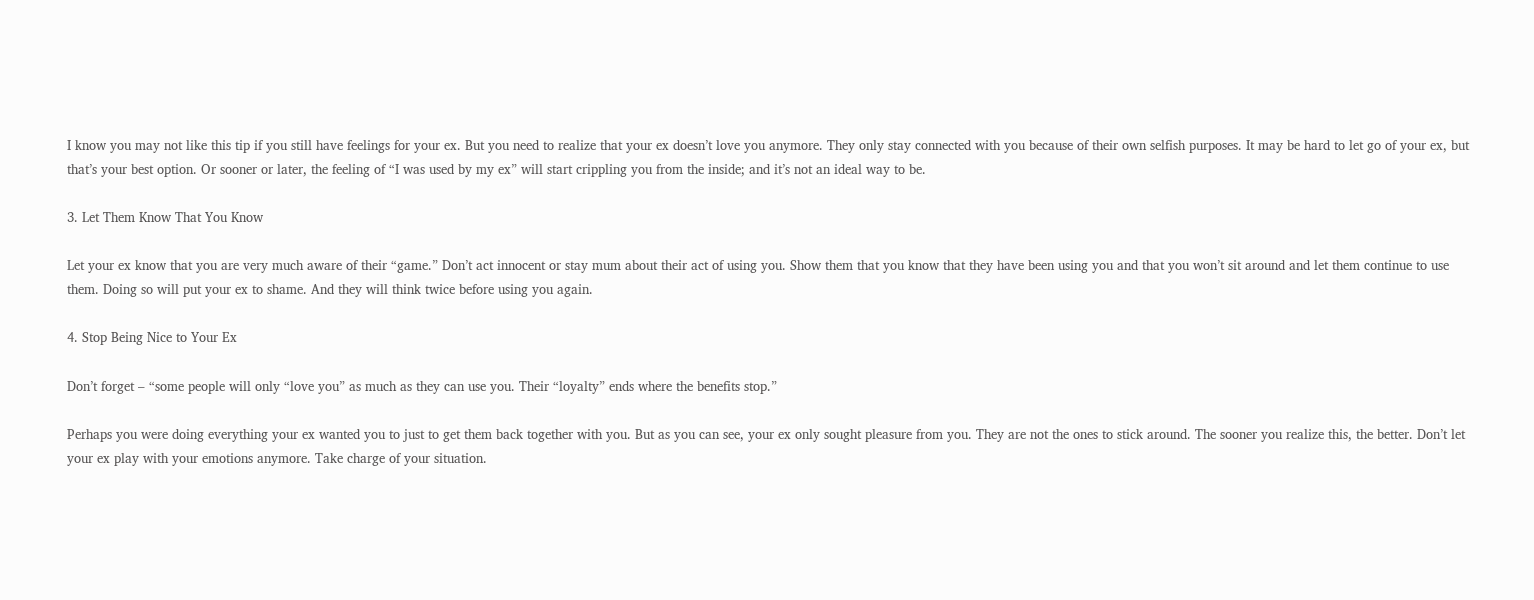I know you may not like this tip if you still have feelings for your ex. But you need to realize that your ex doesn’t love you anymore. They only stay connected with you because of their own selfish purposes. It may be hard to let go of your ex, but that’s your best option. Or sooner or later, the feeling of “I was used by my ex” will start crippling you from the inside; and it’s not an ideal way to be.

3. Let Them Know That You Know

Let your ex know that you are very much aware of their “game.” Don’t act innocent or stay mum about their act of using you. Show them that you know that they have been using you and that you won’t sit around and let them continue to use them. Doing so will put your ex to shame. And they will think twice before using you again.

4. Stop Being Nice to Your Ex

Don’t forget – “some people will only “love you” as much as they can use you. Their “loyalty” ends where the benefits stop.”

Perhaps you were doing everything your ex wanted you to just to get them back together with you. But as you can see, your ex only sought pleasure from you. They are not the ones to stick around. The sooner you realize this, the better. Don’t let your ex play with your emotions anymore. Take charge of your situation.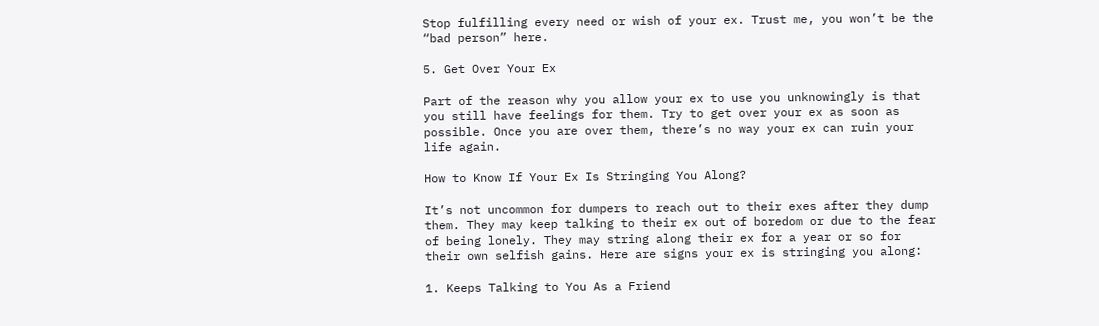Stop fulfilling every need or wish of your ex. Trust me, you won’t be the “bad person” here.

5. Get Over Your Ex

Part of the reason why you allow your ex to use you unknowingly is that you still have feelings for them. Try to get over your ex as soon as possible. Once you are over them, there’s no way your ex can ruin your life again.

How to Know If Your Ex Is Stringing You Along?

It’s not uncommon for dumpers to reach out to their exes after they dump them. They may keep talking to their ex out of boredom or due to the fear of being lonely. They may string along their ex for a year or so for their own selfish gains. Here are signs your ex is stringing you along:

1. Keeps Talking to You As a Friend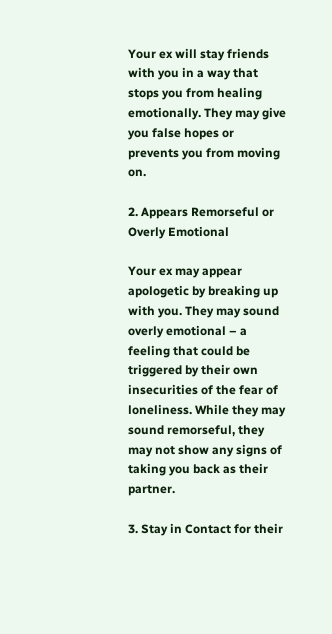Your ex will stay friends with you in a way that stops you from healing emotionally. They may give you false hopes or prevents you from moving on.

2. Appears Remorseful or Overly Emotional

Your ex may appear apologetic by breaking up with you. They may sound overly emotional – a feeling that could be triggered by their own insecurities of the fear of loneliness. While they may sound remorseful, they may not show any signs of taking you back as their partner.

3. Stay in Contact for their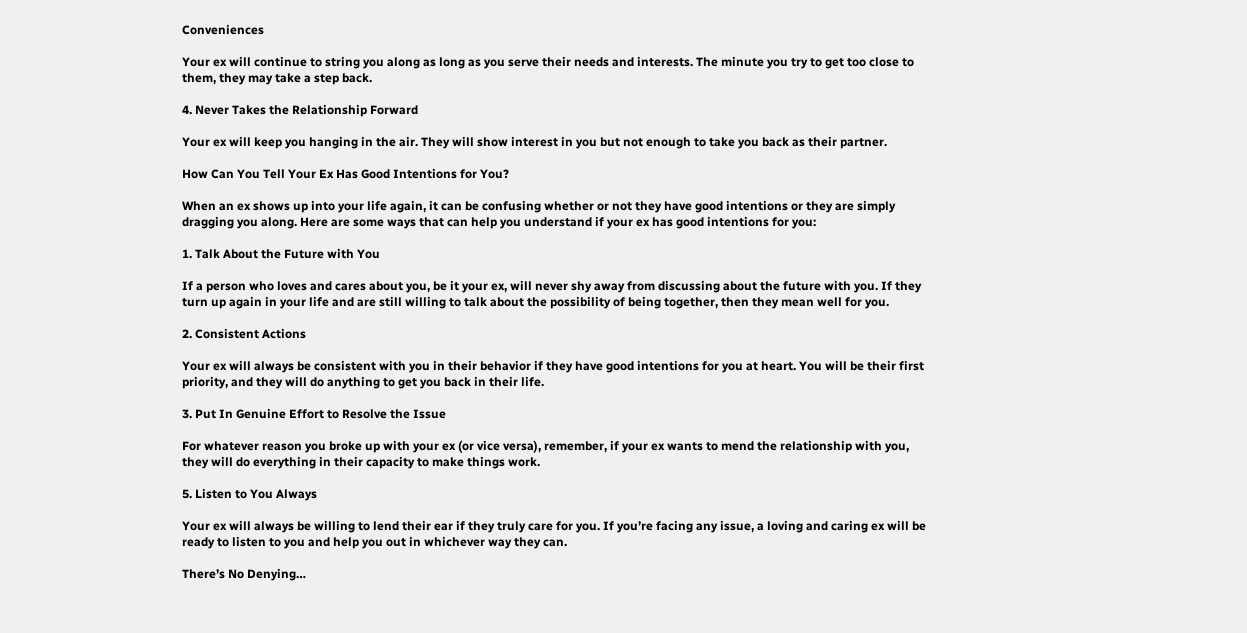Conveniences

Your ex will continue to string you along as long as you serve their needs and interests. The minute you try to get too close to them, they may take a step back.

4. Never Takes the Relationship Forward

Your ex will keep you hanging in the air. They will show interest in you but not enough to take you back as their partner.

How Can You Tell Your Ex Has Good Intentions for You?

When an ex shows up into your life again, it can be confusing whether or not they have good intentions or they are simply dragging you along. Here are some ways that can help you understand if your ex has good intentions for you:

1. Talk About the Future with You

If a person who loves and cares about you, be it your ex, will never shy away from discussing about the future with you. If they turn up again in your life and are still willing to talk about the possibility of being together, then they mean well for you.

2. Consistent Actions

Your ex will always be consistent with you in their behavior if they have good intentions for you at heart. You will be their first priority, and they will do anything to get you back in their life.

3. Put In Genuine Effort to Resolve the Issue

For whatever reason you broke up with your ex (or vice versa), remember, if your ex wants to mend the relationship with you, they will do everything in their capacity to make things work.

5. Listen to You Always

Your ex will always be willing to lend their ear if they truly care for you. If you’re facing any issue, a loving and caring ex will be ready to listen to you and help you out in whichever way they can.

There’s No Denying…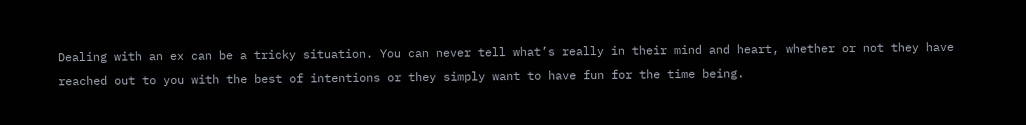Dealing with an ex can be a tricky situation. You can never tell what’s really in their mind and heart, whether or not they have reached out to you with the best of intentions or they simply want to have fun for the time being.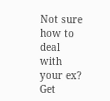Not sure how to deal with your ex? Get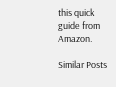this quick guide from Amazon.

Similar Posts